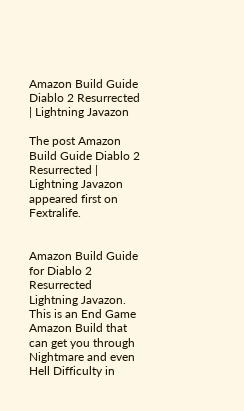Amazon Build Guide Diablo 2 Resurrected | Lightning Javazon

The post Amazon Build Guide Diablo 2 Resurrected | Lightning Javazon appeared first on Fextralife.


Amazon Build Guide for Diablo 2 Resurrected Lightning Javazon. This is an End Game Amazon Build that can get you through Nightmare and even Hell Difficulty in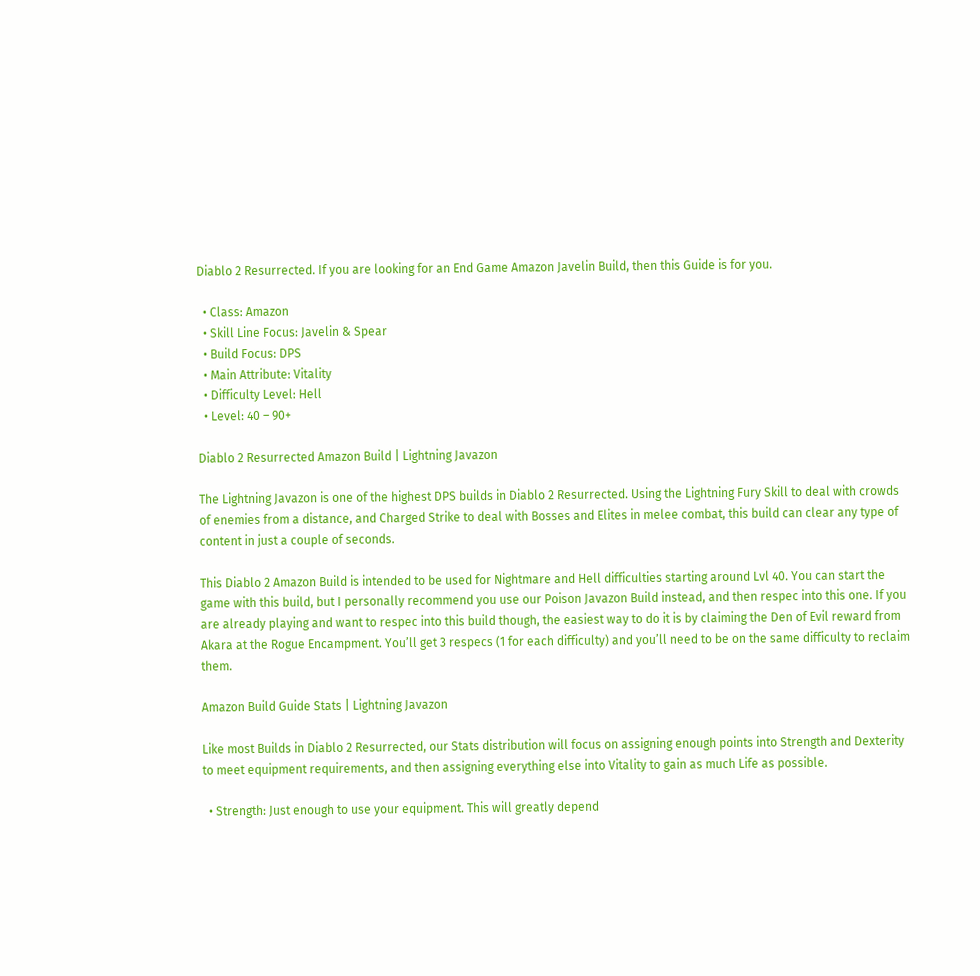Diablo 2 Resurrected. If you are looking for an End Game Amazon Javelin Build, then this Guide is for you.

  • Class: Amazon
  • Skill Line Focus: Javelin & Spear
  • Build Focus: DPS
  • Main Attribute: Vitality
  • Difficulty Level: Hell
  • Level: 40 – 90+

Diablo 2 Resurrected Amazon Build | Lightning Javazon

The Lightning Javazon is one of the highest DPS builds in Diablo 2 Resurrected. Using the Lightning Fury Skill to deal with crowds of enemies from a distance, and Charged Strike to deal with Bosses and Elites in melee combat, this build can clear any type of content in just a couple of seconds.

This Diablo 2 Amazon Build is intended to be used for Nightmare and Hell difficulties starting around Lvl 40. You can start the game with this build, but I personally recommend you use our Poison Javazon Build instead, and then respec into this one. If you are already playing and want to respec into this build though, the easiest way to do it is by claiming the Den of Evil reward from Akara at the Rogue Encampment. You’ll get 3 respecs (1 for each difficulty) and you’ll need to be on the same difficulty to reclaim them.

Amazon Build Guide Stats | Lightning Javazon

Like most Builds in Diablo 2 Resurrected, our Stats distribution will focus on assigning enough points into Strength and Dexterity to meet equipment requirements, and then assigning everything else into Vitality to gain as much Life as possible.

  • Strength: Just enough to use your equipment. This will greatly depend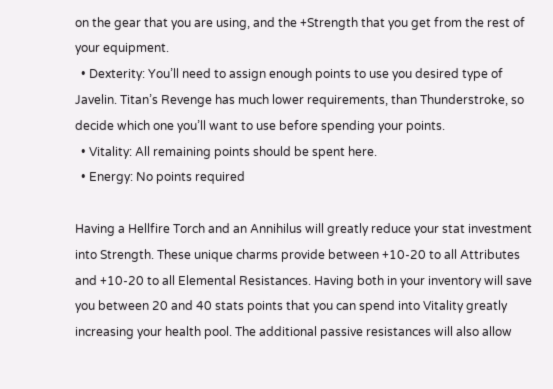on the gear that you are using, and the +Strength that you get from the rest of your equipment.
  • Dexterity: You’ll need to assign enough points to use you desired type of Javelin. Titan’s Revenge has much lower requirements, than Thunderstroke, so decide which one you’ll want to use before spending your points.
  • Vitality: All remaining points should be spent here.
  • Energy: No points required

Having a Hellfire Torch and an Annihilus will greatly reduce your stat investment into Strength. These unique charms provide between +10-20 to all Attributes and +10-20 to all Elemental Resistances. Having both in your inventory will save you between 20 and 40 stats points that you can spend into Vitality greatly increasing your health pool. The additional passive resistances will also allow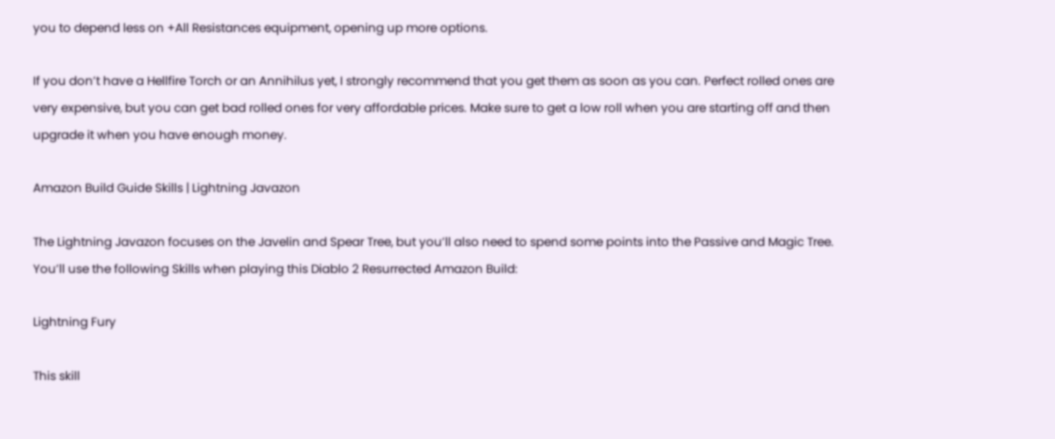you to depend less on +All Resistances equipment, opening up more options.

If you don’t have a Hellfire Torch or an Annihilus yet, I strongly recommend that you get them as soon as you can. Perfect rolled ones are very expensive, but you can get bad rolled ones for very affordable prices. Make sure to get a low roll when you are starting off and then upgrade it when you have enough money.

Amazon Build Guide Skills | Lightning Javazon

The Lightning Javazon focuses on the Javelin and Spear Tree, but you’ll also need to spend some points into the Passive and Magic Tree. You’ll use the following Skills when playing this Diablo 2 Resurrected Amazon Build:

Lightning Fury

This skill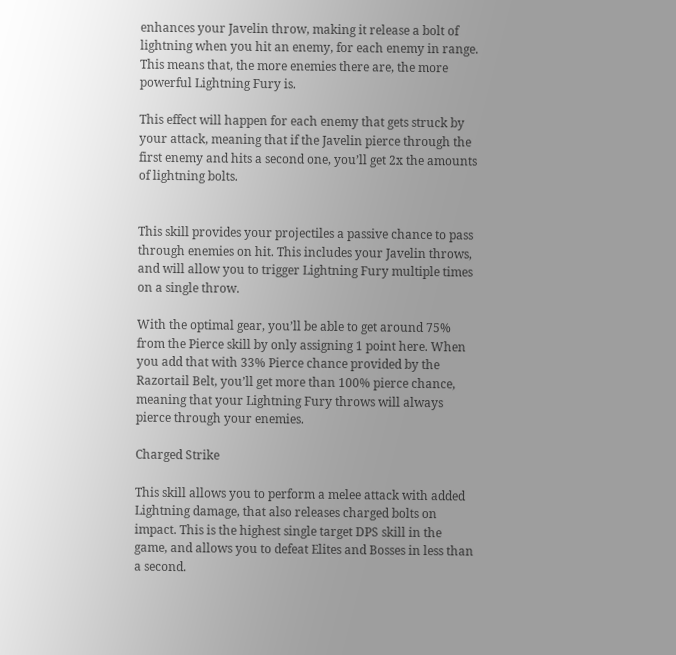enhances your Javelin throw, making it release a bolt of lightning when you hit an enemy, for each enemy in range. This means that, the more enemies there are, the more powerful Lightning Fury is.

This effect will happen for each enemy that gets struck by your attack, meaning that if the Javelin pierce through the first enemy and hits a second one, you’ll get 2x the amounts of lightning bolts.


This skill provides your projectiles a passive chance to pass through enemies on hit. This includes your Javelin throws, and will allow you to trigger Lightning Fury multiple times on a single throw.

With the optimal gear, you’ll be able to get around 75% from the Pierce skill by only assigning 1 point here. When you add that with 33% Pierce chance provided by the Razortail Belt, you’ll get more than 100% pierce chance, meaning that your Lightning Fury throws will always pierce through your enemies.

Charged Strike

This skill allows you to perform a melee attack with added Lightning damage, that also releases charged bolts on impact. This is the highest single target DPS skill in the game, and allows you to defeat Elites and Bosses in less than a second.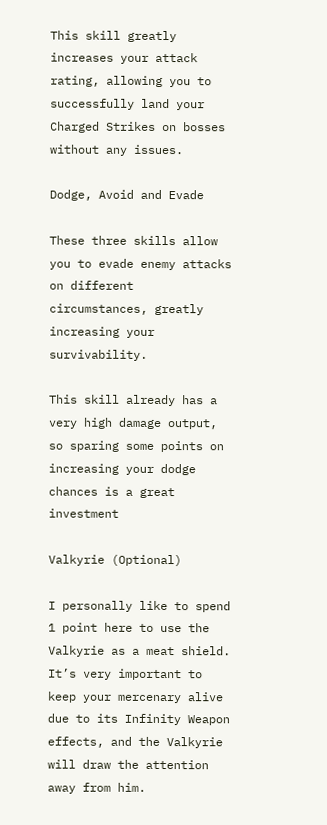This skill greatly increases your attack rating, allowing you to successfully land your Charged Strikes on bosses without any issues.

Dodge, Avoid and Evade

These three skills allow you to evade enemy attacks on different circumstances, greatly increasing your survivability.

This skill already has a very high damage output, so sparing some points on increasing your dodge chances is a great investment

Valkyrie (Optional)

I personally like to spend 1 point here to use the Valkyrie as a meat shield. It’s very important to keep your mercenary alive due to its Infinity Weapon effects, and the Valkyrie will draw the attention away from him.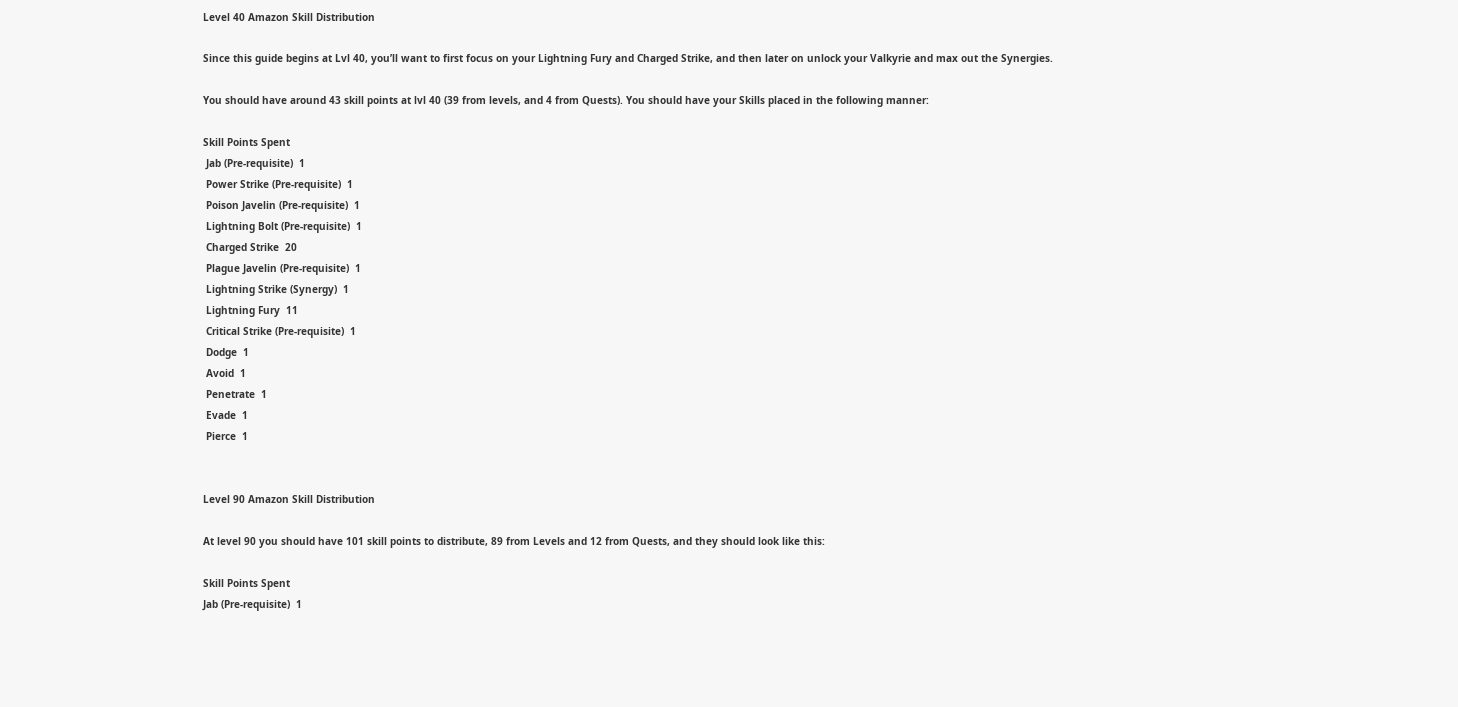Level 40 Amazon Skill Distribution

Since this guide begins at Lvl 40, you’ll want to first focus on your Lightning Fury and Charged Strike, and then later on unlock your Valkyrie and max out the Synergies.

You should have around 43 skill points at lvl 40 (39 from levels, and 4 from Quests). You should have your Skills placed in the following manner:

Skill Points Spent
 Jab (Pre-requisite)  1
 Power Strike (Pre-requisite)  1
 Poison Javelin (Pre-requisite)  1
 Lightning Bolt (Pre-requisite)  1
 Charged Strike  20
 Plague Javelin (Pre-requisite)  1
 Lightning Strike (Synergy)  1
 Lightning Fury  11
 Critical Strike (Pre-requisite)  1
 Dodge  1
 Avoid  1
 Penetrate  1
 Evade  1
 Pierce  1


Level 90 Amazon Skill Distribution

At level 90 you should have 101 skill points to distribute, 89 from Levels and 12 from Quests, and they should look like this:

Skill Points Spent
Jab (Pre-requisite)  1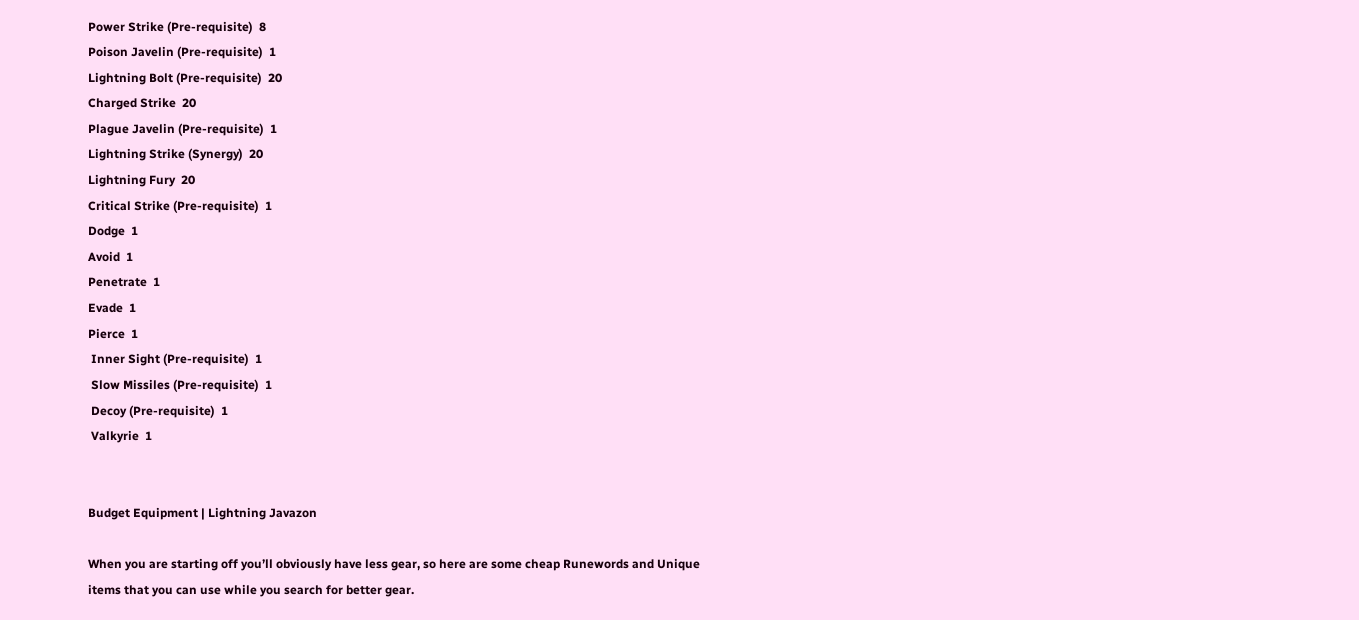Power Strike (Pre-requisite)  8
Poison Javelin (Pre-requisite)  1
Lightning Bolt (Pre-requisite)  20
Charged Strike  20
Plague Javelin (Pre-requisite)  1
Lightning Strike (Synergy)  20
Lightning Fury  20
Critical Strike (Pre-requisite)  1
Dodge  1
Avoid  1
Penetrate  1
Evade  1
Pierce  1
 Inner Sight (Pre-requisite)  1
 Slow Missiles (Pre-requisite)  1
 Decoy (Pre-requisite)  1
 Valkyrie  1


Budget Equipment | Lightning Javazon

When you are starting off you’ll obviously have less gear, so here are some cheap Runewords and Unique items that you can use while you search for better gear.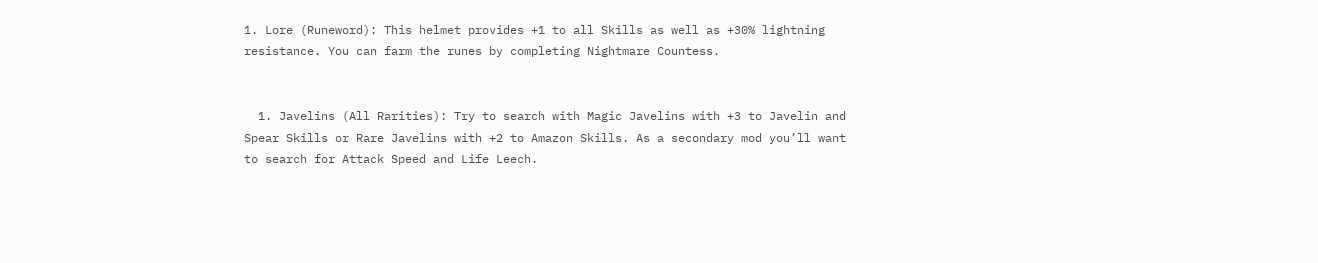1. Lore (Runeword): This helmet provides +1 to all Skills as well as +30% lightning resistance. You can farm the runes by completing Nightmare Countess.


  1. Javelins (All Rarities): Try to search with Magic Javelins with +3 to Javelin and Spear Skills or Rare Javelins with +2 to Amazon Skills. As a secondary mod you’ll want to search for Attack Speed and Life Leech.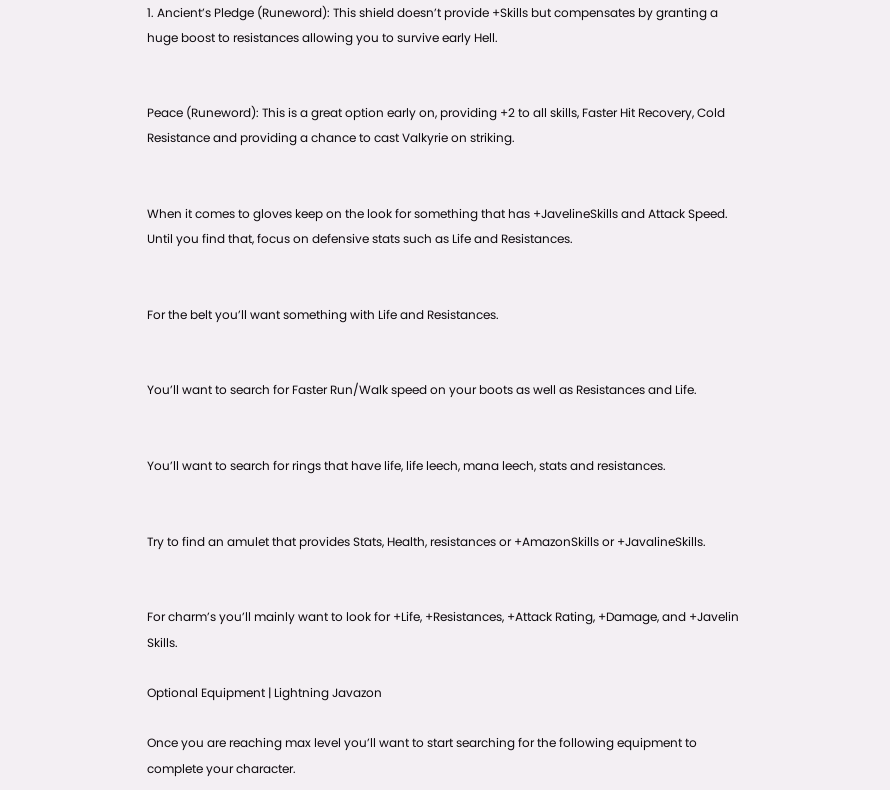1. Ancient’s Pledge (Runeword): This shield doesn’t provide +Skills but compensates by granting a huge boost to resistances allowing you to survive early Hell.


Peace (Runeword): This is a great option early on, providing +2 to all skills, Faster Hit Recovery, Cold Resistance and providing a chance to cast Valkyrie on striking.


When it comes to gloves keep on the look for something that has +JavelineSkills and Attack Speed. Until you find that, focus on defensive stats such as Life and Resistances.


For the belt you’ll want something with Life and Resistances.


You’ll want to search for Faster Run/Walk speed on your boots as well as Resistances and Life.


You’ll want to search for rings that have life, life leech, mana leech, stats and resistances.


Try to find an amulet that provides Stats, Health, resistances or +AmazonSkills or +JavalineSkills.


For charm’s you’ll mainly want to look for +Life, +Resistances, +Attack Rating, +Damage, and +Javelin Skills.

Optional Equipment | Lightning Javazon

Once you are reaching max level you’ll want to start searching for the following equipment to complete your character.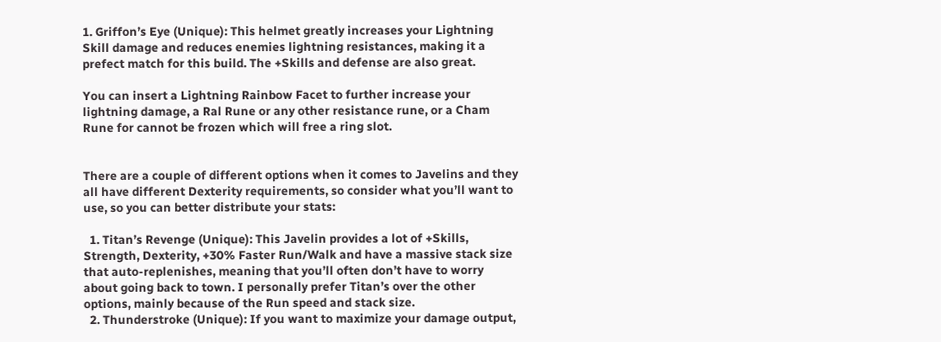1. Griffon’s Eye (Unique): This helmet greatly increases your Lightning Skill damage and reduces enemies lightning resistances, making it a prefect match for this build. The +Skills and defense are also great.

You can insert a Lightning Rainbow Facet to further increase your lightning damage, a Ral Rune or any other resistance rune, or a Cham Rune for cannot be frozen which will free a ring slot.


There are a couple of different options when it comes to Javelins and they all have different Dexterity requirements, so consider what you’ll want to use, so you can better distribute your stats:

  1. Titan’s Revenge (Unique): This Javelin provides a lot of +Skills, Strength, Dexterity, +30% Faster Run/Walk and have a massive stack size that auto-replenishes, meaning that you’ll often don’t have to worry about going back to town. I personally prefer Titan’s over the other options, mainly because of the Run speed and stack size.
  2. Thunderstroke (Unique): If you want to maximize your damage output,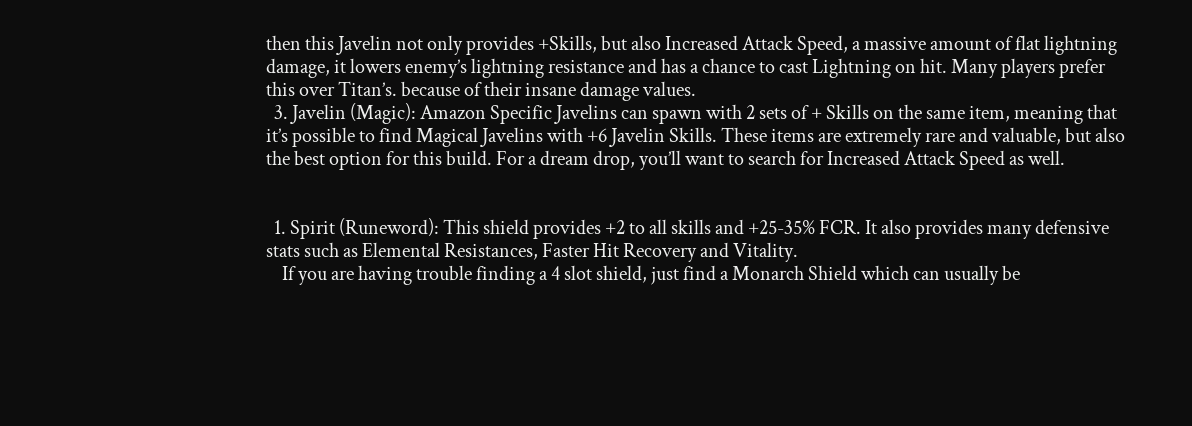then this Javelin not only provides +Skills, but also Increased Attack Speed, a massive amount of flat lightning damage, it lowers enemy’s lightning resistance and has a chance to cast Lightning on hit. Many players prefer this over Titan’s. because of their insane damage values.
  3. Javelin (Magic): Amazon Specific Javelins can spawn with 2 sets of + Skills on the same item, meaning that it’s possible to find Magical Javelins with +6 Javelin Skills. These items are extremely rare and valuable, but also the best option for this build. For a dream drop, you’ll want to search for Increased Attack Speed as well.


  1. Spirit (Runeword): This shield provides +2 to all skills and +25-35% FCR. It also provides many defensive stats such as Elemental Resistances, Faster Hit Recovery and Vitality.
    If you are having trouble finding a 4 slot shield, just find a Monarch Shield which can usually be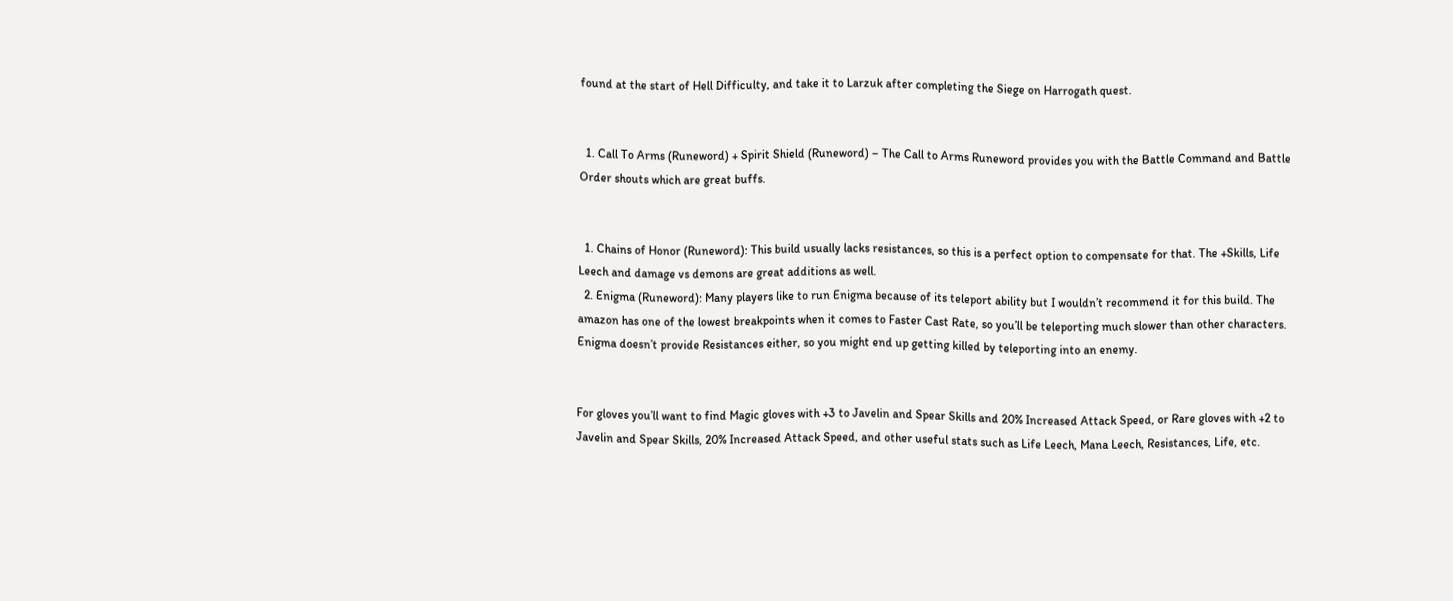found at the start of Hell Difficulty, and take it to Larzuk after completing the Siege on Harrogath quest.


  1. Call To Arms (Runeword) + Spirit Shield (Runeword) – The Call to Arms Runeword provides you with the Battle Command and Battle Order shouts which are great buffs.


  1. Chains of Honor (Runeword): This build usually lacks resistances, so this is a perfect option to compensate for that. The +Skills, Life Leech and damage vs demons are great additions as well.
  2. Enigma (Runeword): Many players like to run Enigma because of its teleport ability but I wouldn’t recommend it for this build. The amazon has one of the lowest breakpoints when it comes to Faster Cast Rate, so you’ll be teleporting much slower than other characters. Enigma doesn’t provide Resistances either, so you might end up getting killed by teleporting into an enemy.


For gloves you’ll want to find Magic gloves with +3 to Javelin and Spear Skills and 20% Increased Attack Speed, or Rare gloves with +2 to Javelin and Spear Skills, 20% Increased Attack Speed, and other useful stats such as Life Leech, Mana Leech, Resistances, Life, etc.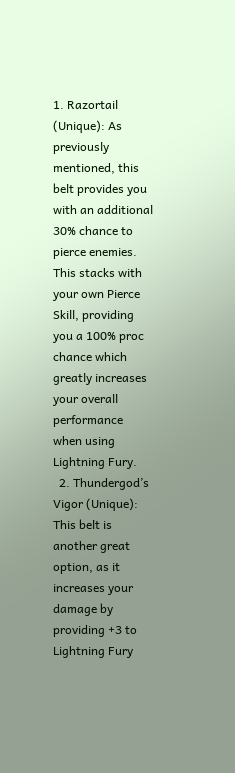1. Razortail (Unique): As previously mentioned, this belt provides you with an additional 30% chance to pierce enemies. This stacks with your own Pierce Skill, providing you a 100% proc chance which greatly increases your overall performance when using Lightning Fury.
  2. Thundergod’s Vigor (Unique): This belt is another great option, as it increases your damage by providing +3 to Lightning Fury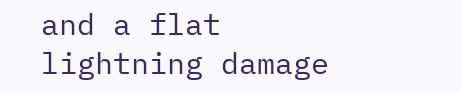and a flat lightning damage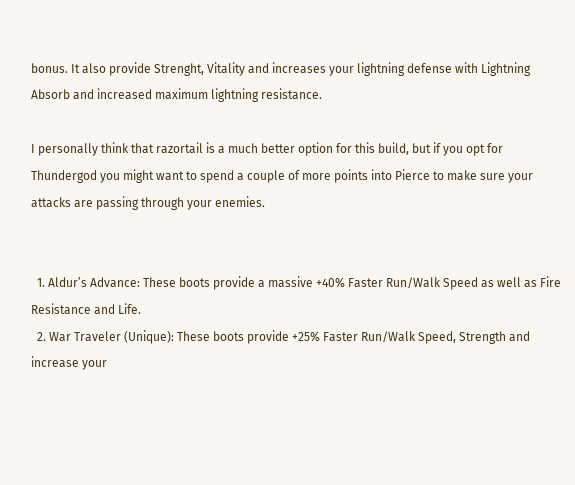bonus. It also provide Strenght, Vitality and increases your lightning defense with Lightning Absorb and increased maximum lightning resistance.

I personally think that razortail is a much better option for this build, but if you opt for Thundergod you might want to spend a couple of more points into Pierce to make sure your attacks are passing through your enemies.


  1. Aldur’s Advance: These boots provide a massive +40% Faster Run/Walk Speed as well as Fire Resistance and Life.
  2. War Traveler (Unique): These boots provide +25% Faster Run/Walk Speed, Strength and increase your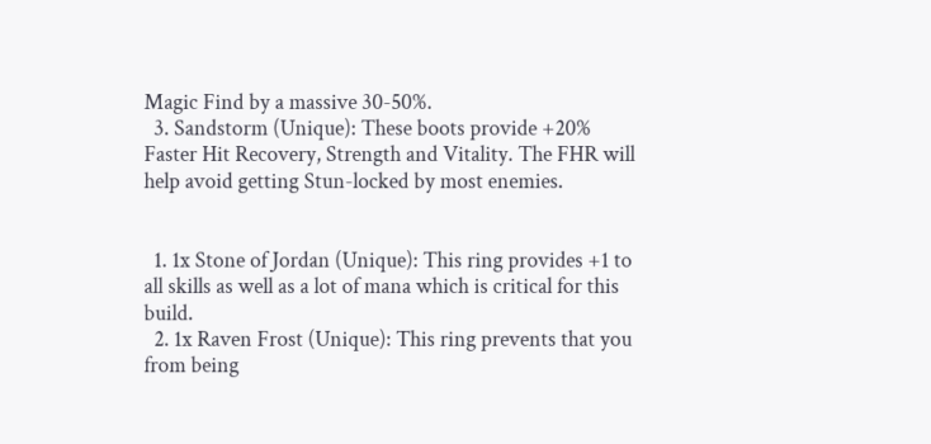Magic Find by a massive 30-50%.
  3. Sandstorm (Unique): These boots provide +20% Faster Hit Recovery, Strength and Vitality. The FHR will help avoid getting Stun-locked by most enemies.


  1. 1x Stone of Jordan (Unique): This ring provides +1 to all skills as well as a lot of mana which is critical for this build.
  2. 1x Raven Frost (Unique): This ring prevents that you from being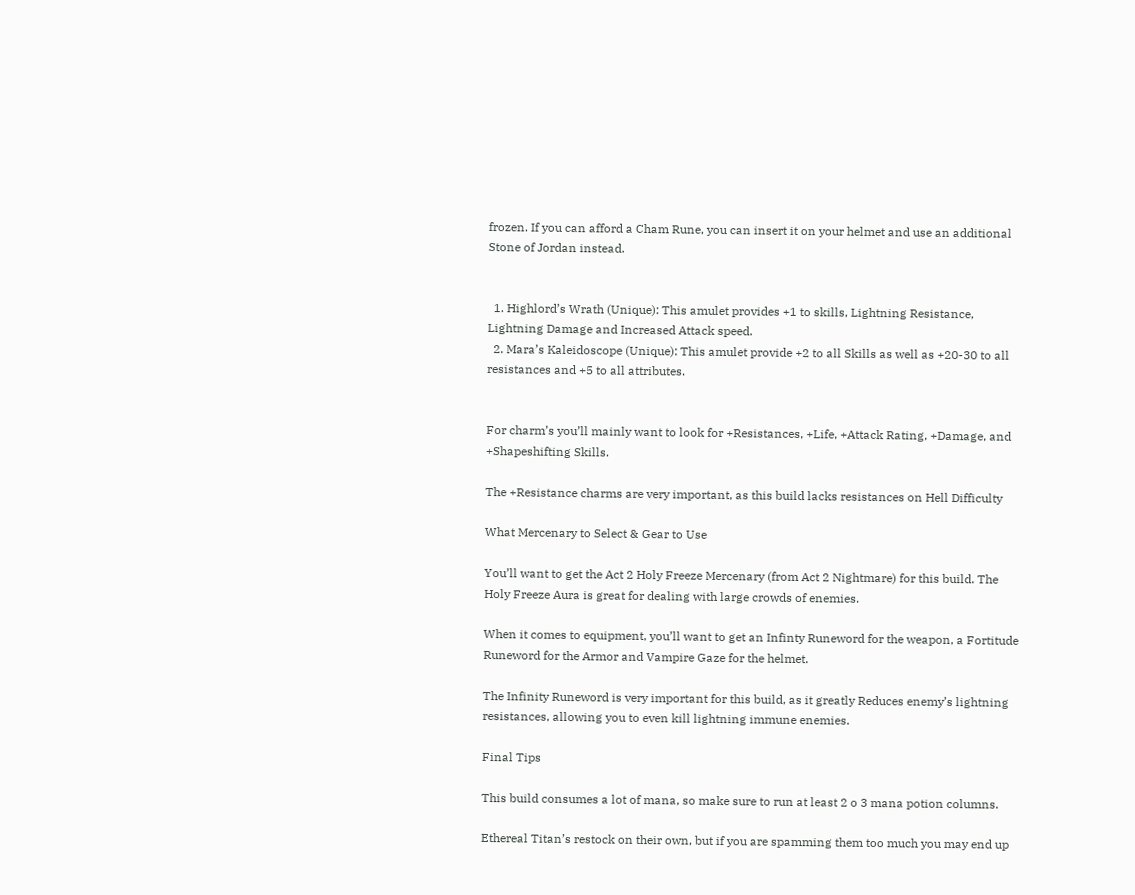frozen. If you can afford a Cham Rune, you can insert it on your helmet and use an additional Stone of Jordan instead.


  1. Highlord’s Wrath (Unique): This amulet provides +1 to skills, Lightning Resistance, Lightning Damage and Increased Attack speed.
  2. Mara’s Kaleidoscope (Unique): This amulet provide +2 to all Skills as well as +20-30 to all resistances and +5 to all attributes.


For charm’s you’ll mainly want to look for +Resistances, +Life, +Attack Rating, +Damage, and +Shapeshifting Skills.

The +Resistance charms are very important, as this build lacks resistances on Hell Difficulty

What Mercenary to Select & Gear to Use

You’ll want to get the Act 2 Holy Freeze Mercenary (from Act 2 Nightmare) for this build. The Holy Freeze Aura is great for dealing with large crowds of enemies.

When it comes to equipment, you’ll want to get an Infinty Runeword for the weapon, a Fortitude Runeword for the Armor and Vampire Gaze for the helmet.

The Infinity Runeword is very important for this build, as it greatly Reduces enemy’s lightning resistances, allowing you to even kill lightning immune enemies.

Final Tips

This build consumes a lot of mana, so make sure to run at least 2 o 3 mana potion columns.

Ethereal Titan’s restock on their own, but if you are spamming them too much you may end up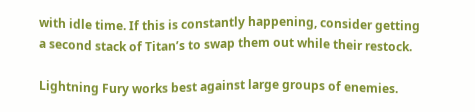with idle time. If this is constantly happening, consider getting a second stack of Titan’s to swap them out while their restock.

Lightning Fury works best against large groups of enemies.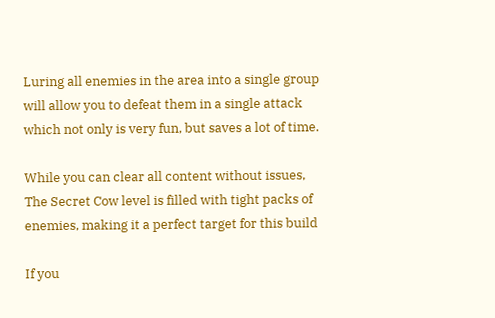Luring all enemies in the area into a single group will allow you to defeat them in a single attack which not only is very fun, but saves a lot of time.

While you can clear all content without issues, The Secret Cow level is filled with tight packs of enemies, making it a perfect target for this build

If you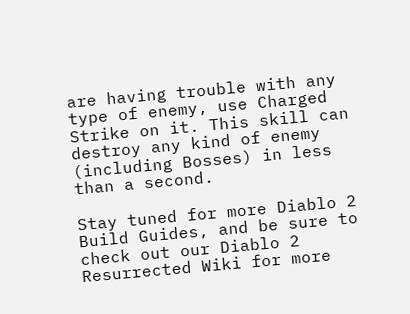are having trouble with any type of enemy, use Charged Strike on it. This skill can destroy any kind of enemy (including Bosses) in less than a second.

Stay tuned for more Diablo 2 Build Guides, and be sure to check out our Diablo 2 Resurrected Wiki for more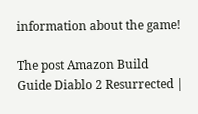information about the game!

The post Amazon Build Guide Diablo 2 Resurrected |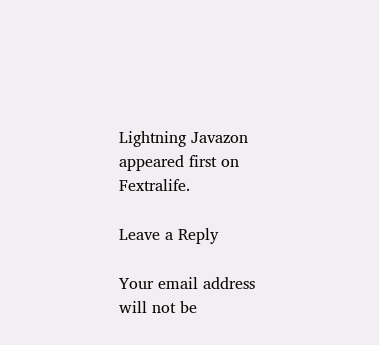Lightning Javazon appeared first on Fextralife.

Leave a Reply

Your email address will not be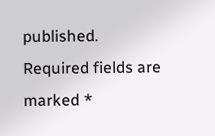published. Required fields are marked *